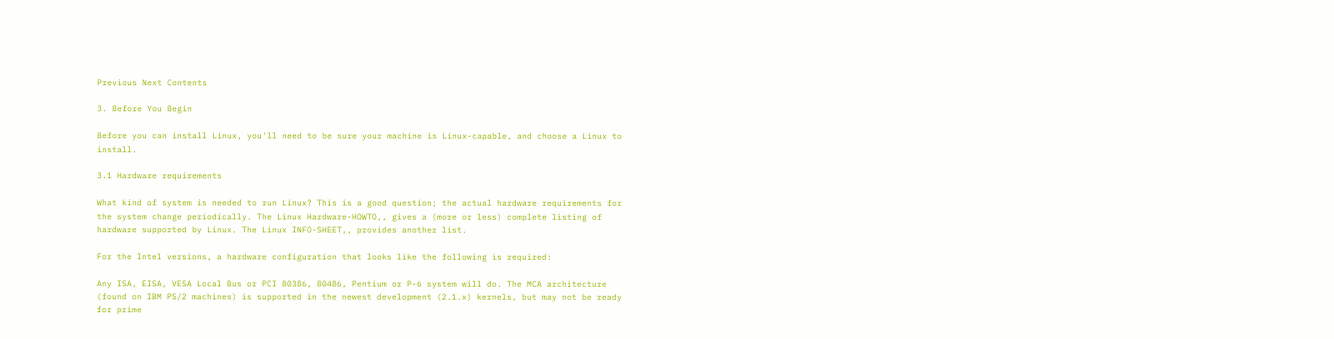Previous Next Contents

3. Before You Begin

Before you can install Linux, you'll need to be sure your machine is Linux-capable, and choose a Linux to install.

3.1 Hardware requirements

What kind of system is needed to run Linux? This is a good question; the actual hardware requirements for the system change periodically. The Linux Hardware-HOWTO,, gives a (more or less) complete listing of hardware supported by Linux. The Linux INFO-SHEET,, provides another list.

For the Intel versions, a hardware configuration that looks like the following is required:

Any ISA, EISA, VESA Local Bus or PCI 80386, 80486, Pentium or P-6 system will do. The MCA architecture (found on IBM PS/2 machines) is supported in the newest development (2.1.x) kernels, but may not be ready for prime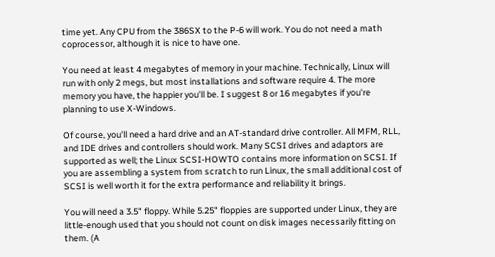time yet. Any CPU from the 386SX to the P-6 will work. You do not need a math coprocessor, although it is nice to have one.

You need at least 4 megabytes of memory in your machine. Technically, Linux will run with only 2 megs, but most installations and software require 4. The more memory you have, the happier you'll be. I suggest 8 or 16 megabytes if you're planning to use X-Windows.

Of course, you'll need a hard drive and an AT-standard drive controller. All MFM, RLL, and IDE drives and controllers should work. Many SCSI drives and adaptors are supported as well; the Linux SCSI-HOWTO contains more information on SCSI. If you are assembling a system from scratch to run Linux, the small additional cost of SCSI is well worth it for the extra performance and reliability it brings.

You will need a 3.5" floppy. While 5.25" floppies are supported under Linux, they are little-enough used that you should not count on disk images necessarily fitting on them. (A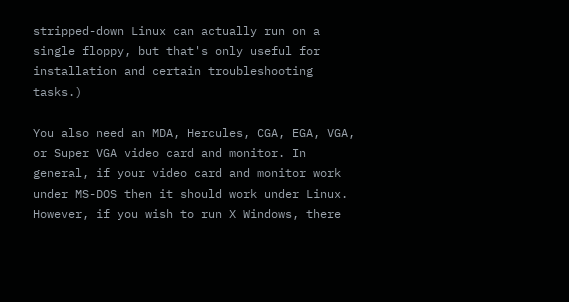stripped-down Linux can actually run on a single floppy, but that's only useful for installation and certain troubleshooting tasks.)

You also need an MDA, Hercules, CGA, EGA, VGA, or Super VGA video card and monitor. In general, if your video card and monitor work under MS-DOS then it should work under Linux. However, if you wish to run X Windows, there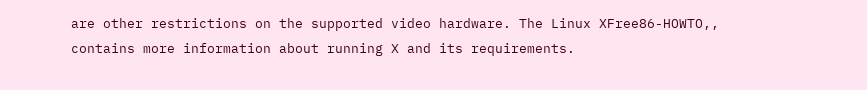are other restrictions on the supported video hardware. The Linux XFree86-HOWTO,, contains more information about running X and its requirements.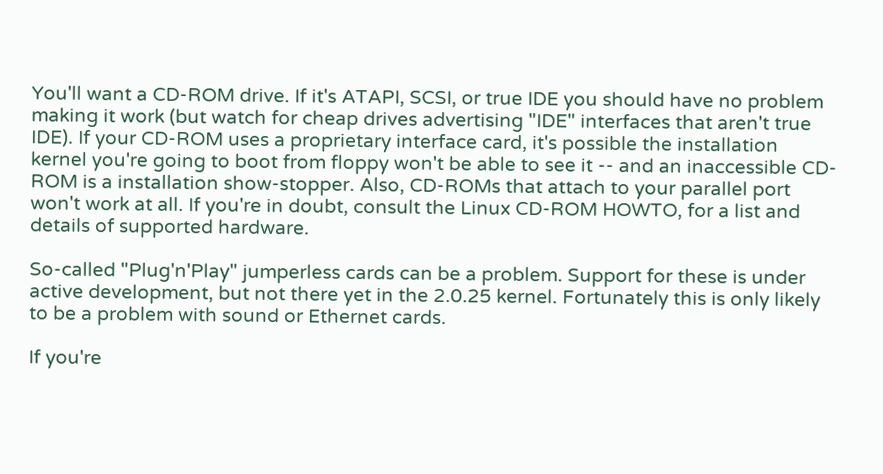You'll want a CD-ROM drive. If it's ATAPI, SCSI, or true IDE you should have no problem making it work (but watch for cheap drives advertising "IDE" interfaces that aren't true IDE). If your CD-ROM uses a proprietary interface card, it's possible the installation kernel you're going to boot from floppy won't be able to see it -- and an inaccessible CD-ROM is a installation show-stopper. Also, CD-ROMs that attach to your parallel port won't work at all. If you're in doubt, consult the Linux CD-ROM HOWTO, for a list and details of supported hardware.

So-called "Plug'n'Play" jumperless cards can be a problem. Support for these is under active development, but not there yet in the 2.0.25 kernel. Fortunately this is only likely to be a problem with sound or Ethernet cards.

If you're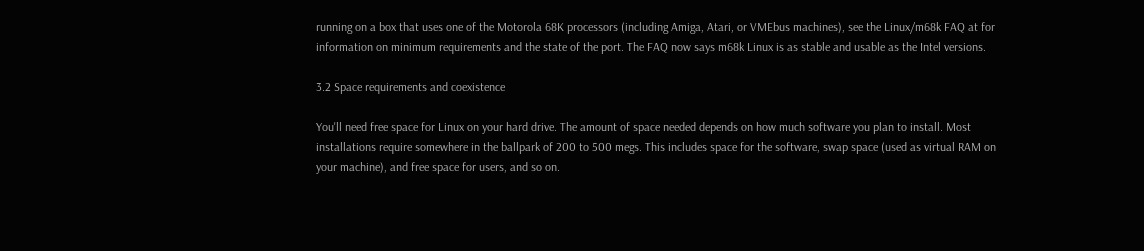running on a box that uses one of the Motorola 68K processors (including Amiga, Atari, or VMEbus machines), see the Linux/m68k FAQ at for information on minimum requirements and the state of the port. The FAQ now says m68k Linux is as stable and usable as the Intel versions.

3.2 Space requirements and coexistence

You'll need free space for Linux on your hard drive. The amount of space needed depends on how much software you plan to install. Most installations require somewhere in the ballpark of 200 to 500 megs. This includes space for the software, swap space (used as virtual RAM on your machine), and free space for users, and so on.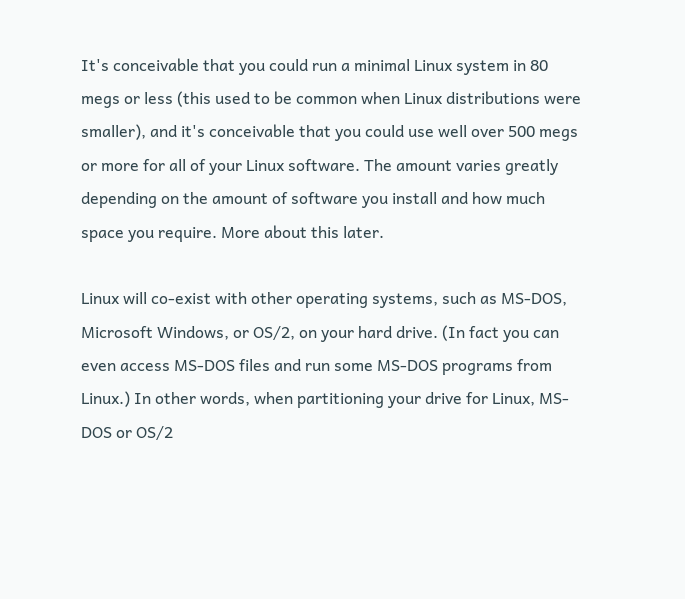It's conceivable that you could run a minimal Linux system in 80 megs or less (this used to be common when Linux distributions were smaller), and it's conceivable that you could use well over 500 megs or more for all of your Linux software. The amount varies greatly depending on the amount of software you install and how much space you require. More about this later.

Linux will co-exist with other operating systems, such as MS-DOS, Microsoft Windows, or OS/2, on your hard drive. (In fact you can even access MS-DOS files and run some MS-DOS programs from Linux.) In other words, when partitioning your drive for Linux, MS-DOS or OS/2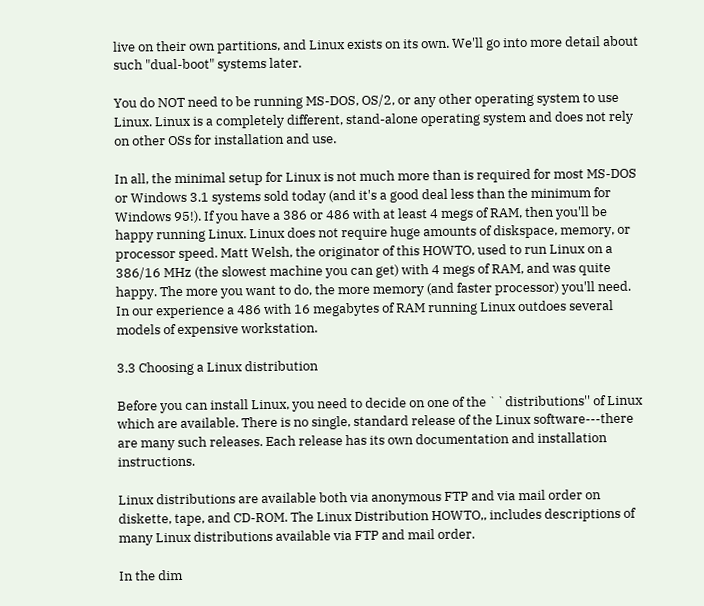live on their own partitions, and Linux exists on its own. We'll go into more detail about such "dual-boot" systems later.

You do NOT need to be running MS-DOS, OS/2, or any other operating system to use Linux. Linux is a completely different, stand-alone operating system and does not rely on other OSs for installation and use.

In all, the minimal setup for Linux is not much more than is required for most MS-DOS or Windows 3.1 systems sold today (and it's a good deal less than the minimum for Windows 95!). If you have a 386 or 486 with at least 4 megs of RAM, then you'll be happy running Linux. Linux does not require huge amounts of diskspace, memory, or processor speed. Matt Welsh, the originator of this HOWTO, used to run Linux on a 386/16 MHz (the slowest machine you can get) with 4 megs of RAM, and was quite happy. The more you want to do, the more memory (and faster processor) you'll need. In our experience a 486 with 16 megabytes of RAM running Linux outdoes several models of expensive workstation.

3.3 Choosing a Linux distribution

Before you can install Linux, you need to decide on one of the ``distributions'' of Linux which are available. There is no single, standard release of the Linux software---there are many such releases. Each release has its own documentation and installation instructions.

Linux distributions are available both via anonymous FTP and via mail order on diskette, tape, and CD-ROM. The Linux Distribution HOWTO,, includes descriptions of many Linux distributions available via FTP and mail order.

In the dim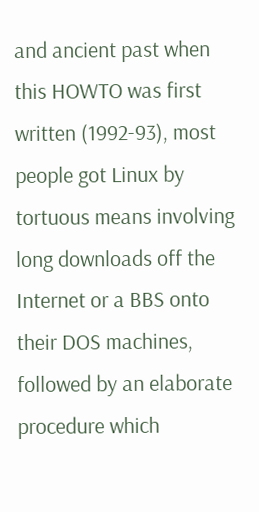and ancient past when this HOWTO was first written (1992-93), most people got Linux by tortuous means involving long downloads off the Internet or a BBS onto their DOS machines, followed by an elaborate procedure which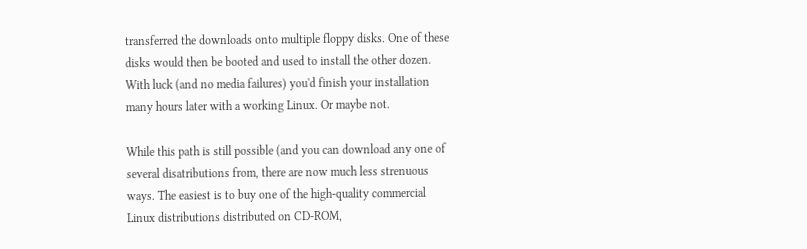transferred the downloads onto multiple floppy disks. One of these disks would then be booted and used to install the other dozen. With luck (and no media failures) you'd finish your installation many hours later with a working Linux. Or maybe not.

While this path is still possible (and you can download any one of several disatributions from, there are now much less strenuous ways. The easiest is to buy one of the high-quality commercial Linux distributions distributed on CD-ROM,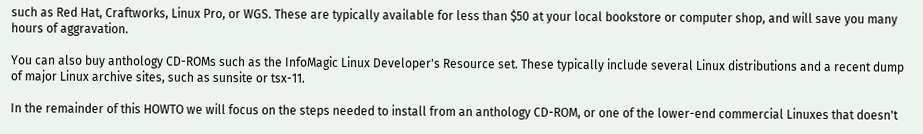such as Red Hat, Craftworks, Linux Pro, or WGS. These are typically available for less than $50 at your local bookstore or computer shop, and will save you many hours of aggravation.

You can also buy anthology CD-ROMs such as the InfoMagic Linux Developer's Resource set. These typically include several Linux distributions and a recent dump of major Linux archive sites, such as sunsite or tsx-11.

In the remainder of this HOWTO we will focus on the steps needed to install from an anthology CD-ROM, or one of the lower-end commercial Linuxes that doesn't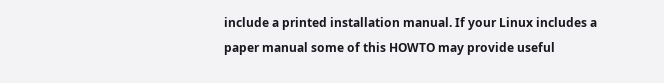include a printed installation manual. If your Linux includes a paper manual some of this HOWTO may provide useful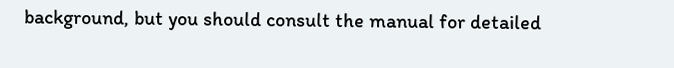background, but you should consult the manual for detailed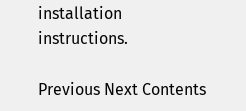installation instructions.

Previous Next Contents